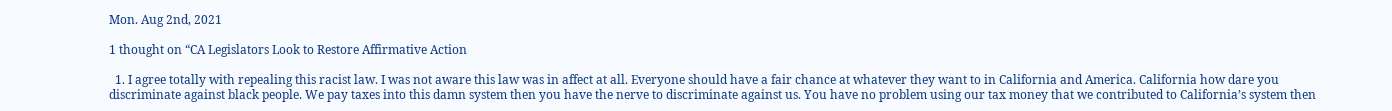Mon. Aug 2nd, 2021

1 thought on “CA Legislators Look to Restore Affirmative Action

  1. I agree totally with repealing this racist law. I was not aware this law was in affect at all. Everyone should have a fair chance at whatever they want to in California and America. California how dare you discriminate against black people. We pay taxes into this damn system then you have the nerve to discriminate against us. You have no problem using our tax money that we contributed to California’s system then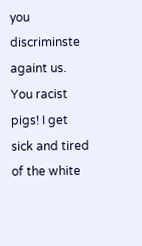you discriminste againt us. You racist pigs! I get sick and tired of the white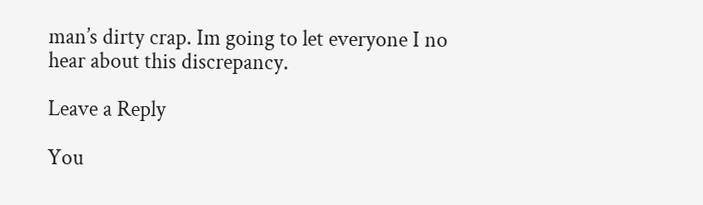man’s dirty crap. Im going to let everyone I no hear about this discrepancy.

Leave a Reply

You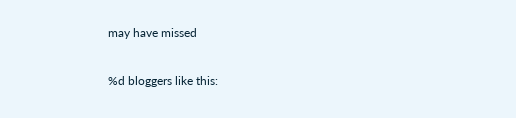may have missed

%d bloggers like this: